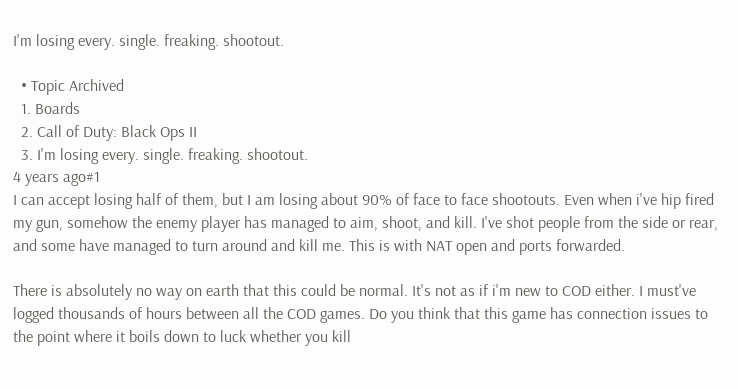I'm losing every. single. freaking. shootout.

  • Topic Archived
  1. Boards
  2. Call of Duty: Black Ops II
  3. I'm losing every. single. freaking. shootout.
4 years ago#1
I can accept losing half of them, but I am losing about 90% of face to face shootouts. Even when i've hip fired my gun, somehow the enemy player has managed to aim, shoot, and kill. I've shot people from the side or rear, and some have managed to turn around and kill me. This is with NAT open and ports forwarded.

There is absolutely no way on earth that this could be normal. It's not as if i'm new to COD either. I must've logged thousands of hours between all the COD games. Do you think that this game has connection issues to the point where it boils down to luck whether you kill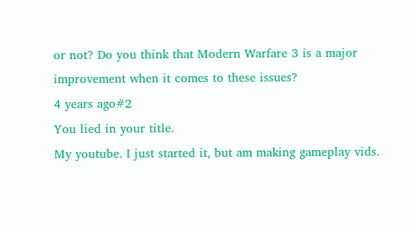or not? Do you think that Modern Warfare 3 is a major improvement when it comes to these issues?
4 years ago#2
You lied in your title.
My youtube. I just started it, but am making gameplay vids.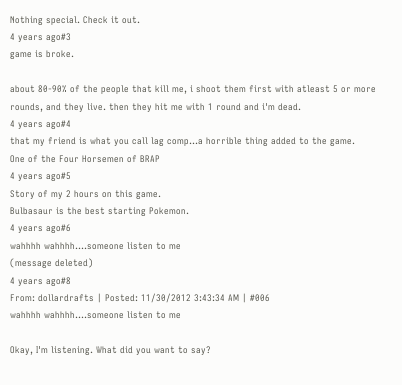Nothing special. Check it out.
4 years ago#3
game is broke.

about 80-90% of the people that kill me, i shoot them first with atleast 5 or more rounds, and they live. then they hit me with 1 round and i'm dead.
4 years ago#4
that my friend is what you call lag comp...a horrible thing added to the game.
One of the Four Horsemen of BRAP
4 years ago#5
Story of my 2 hours on this game.
Bulbasaur is the best starting Pokemon.
4 years ago#6
wahhhh wahhhh....someone listen to me
(message deleted)
4 years ago#8
From: dollardrafts | Posted: 11/30/2012 3:43:34 AM | #006
wahhhh wahhhh....someone listen to me

Okay, I'm listening. What did you want to say?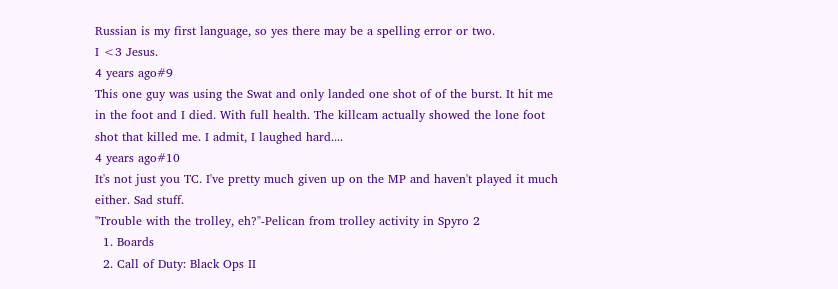Russian is my first language, so yes there may be a spelling error or two.
I <3 Jesus.
4 years ago#9
This one guy was using the Swat and only landed one shot of of the burst. It hit me in the foot and I died. With full health. The killcam actually showed the lone foot shot that killed me. I admit, I laughed hard....
4 years ago#10
It's not just you TC. I've pretty much given up on the MP and haven't played it much either. Sad stuff.
"Trouble with the trolley, eh?"-Pelican from trolley activity in Spyro 2
  1. Boards
  2. Call of Duty: Black Ops II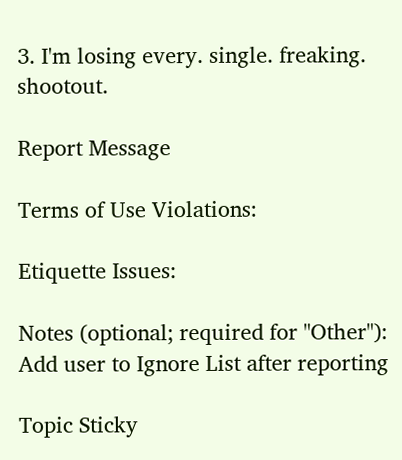3. I'm losing every. single. freaking. shootout.

Report Message

Terms of Use Violations:

Etiquette Issues:

Notes (optional; required for "Other"):
Add user to Ignore List after reporting

Topic Sticky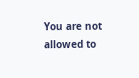You are not allowed to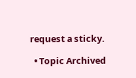request a sticky.

  • Topic Archived